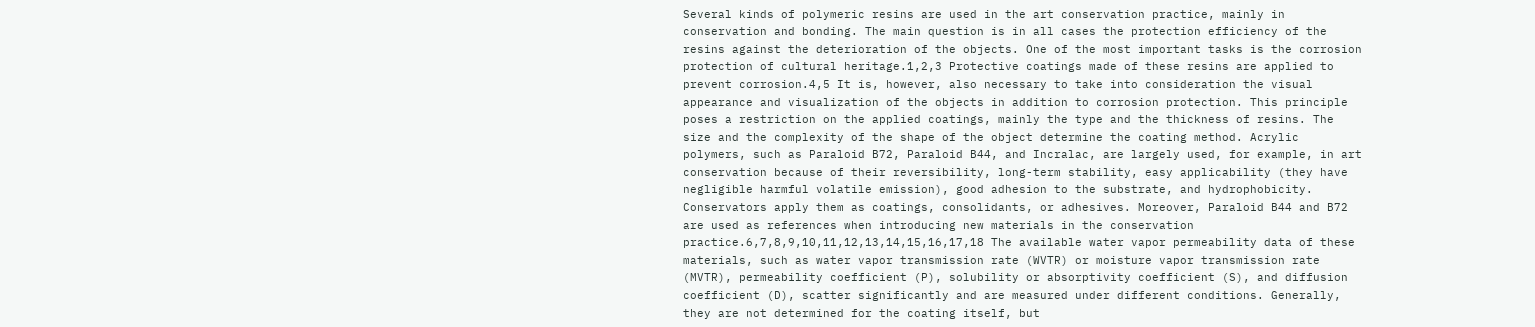Several kinds of polymeric resins are used in the art conservation practice, mainly in conservation and bonding. The main question is in all cases the protection efficiency of the resins against the deterioration of the objects. One of the most important tasks is the corrosion protection of cultural heritage.1,2,3 Protective coatings made of these resins are applied to prevent corrosion.4,5 It is, however, also necessary to take into consideration the visual appearance and visualization of the objects in addition to corrosion protection. This principle poses a restriction on the applied coatings, mainly the type and the thickness of resins. The size and the complexity of the shape of the object determine the coating method. Acrylic polymers, such as Paraloid B72, Paraloid B44, and Incralac, are largely used, for example, in art conservation because of their reversibility, long-term stability, easy applicability (they have negligible harmful volatile emission), good adhesion to the substrate, and hydrophobicity. Conservators apply them as coatings, consolidants, or adhesives. Moreover, Paraloid B44 and B72 are used as references when introducing new materials in the conservation practice.6,7,8,9,10,11,12,13,14,15,16,17,18 The available water vapor permeability data of these materials, such as water vapor transmission rate (WVTR) or moisture vapor transmission rate (MVTR), permeability coefficient (P), solubility or absorptivity coefficient (S), and diffusion coefficient (D), scatter significantly and are measured under different conditions. Generally, they are not determined for the coating itself, but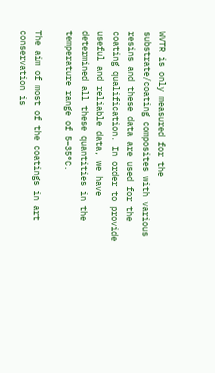WVTR is only measured for the substrate/coating composites with various resins and these data are used for the coating qualification. In order to provide useful and reliable data, we have determined all these quantities in the temperature range of 5–35°C.

The aim of most of the coatings in art conservation is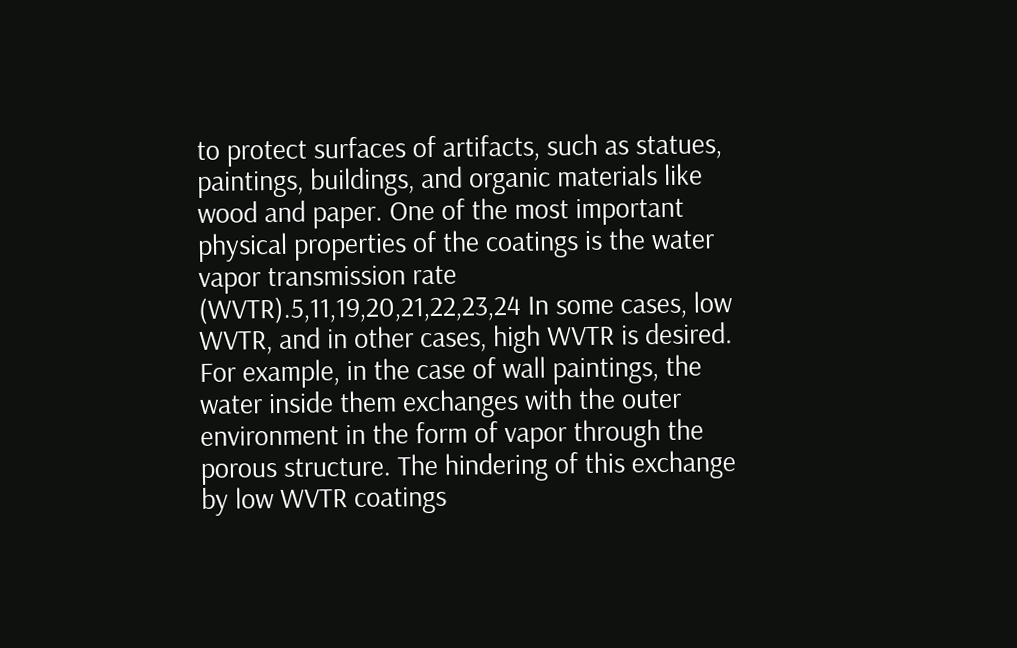to protect surfaces of artifacts, such as statues, paintings, buildings, and organic materials like wood and paper. One of the most important physical properties of the coatings is the water vapor transmission rate (WVTR).5,11,19,20,21,22,23,24 In some cases, low WVTR, and in other cases, high WVTR is desired. For example, in the case of wall paintings, the water inside them exchanges with the outer environment in the form of vapor through the porous structure. The hindering of this exchange by low WVTR coatings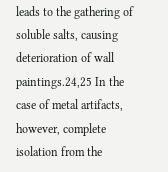leads to the gathering of soluble salts, causing deterioration of wall paintings.24,25 In the case of metal artifacts, however, complete isolation from the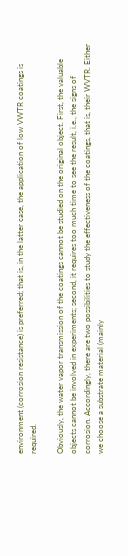environment (corrosion resistance) is preferred; that is, in the latter case, the application of low VWTR coatings is required.

Obviously, the water vapor transmission of the coatings cannot be studied on the original object. First, the valuable objects cannot be involved in experiments; second, it requires too much time to see the result, i.e., the signs of corrosion. Accordingly, there are two possibilities to study the effectiveness of the coatings, that is, their WVTR. Either we choose a substrate material (mainly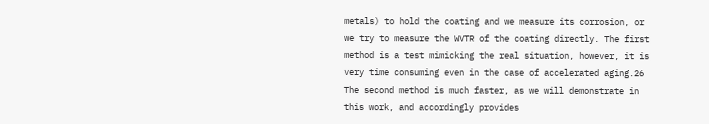metals) to hold the coating and we measure its corrosion, or we try to measure the WVTR of the coating directly. The first method is a test mimicking the real situation, however, it is very time consuming even in the case of accelerated aging.26 The second method is much faster, as we will demonstrate in this work, and accordingly provides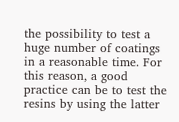the possibility to test a huge number of coatings in a reasonable time. For this reason, a good practice can be to test the resins by using the latter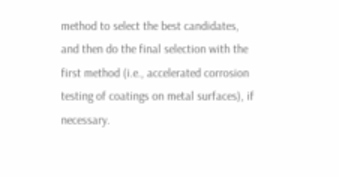method to select the best candidates, and then do the final selection with the first method (i.e., accelerated corrosion testing of coatings on metal surfaces), if necessary.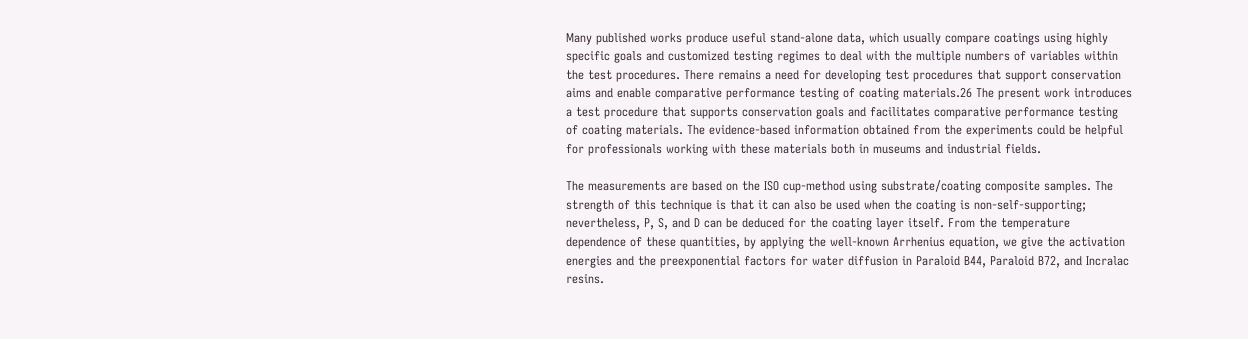Many published works produce useful stand-alone data, which usually compare coatings using highly specific goals and customized testing regimes to deal with the multiple numbers of variables within the test procedures. There remains a need for developing test procedures that support conservation aims and enable comparative performance testing of coating materials.26 The present work introduces a test procedure that supports conservation goals and facilitates comparative performance testing of coating materials. The evidence-based information obtained from the experiments could be helpful for professionals working with these materials both in museums and industrial fields.

The measurements are based on the ISO cup-method using substrate/coating composite samples. The strength of this technique is that it can also be used when the coating is non-self-supporting; nevertheless, P, S, and D can be deduced for the coating layer itself. From the temperature dependence of these quantities, by applying the well-known Arrhenius equation, we give the activation energies and the preexponential factors for water diffusion in Paraloid B44, Paraloid B72, and Incralac resins.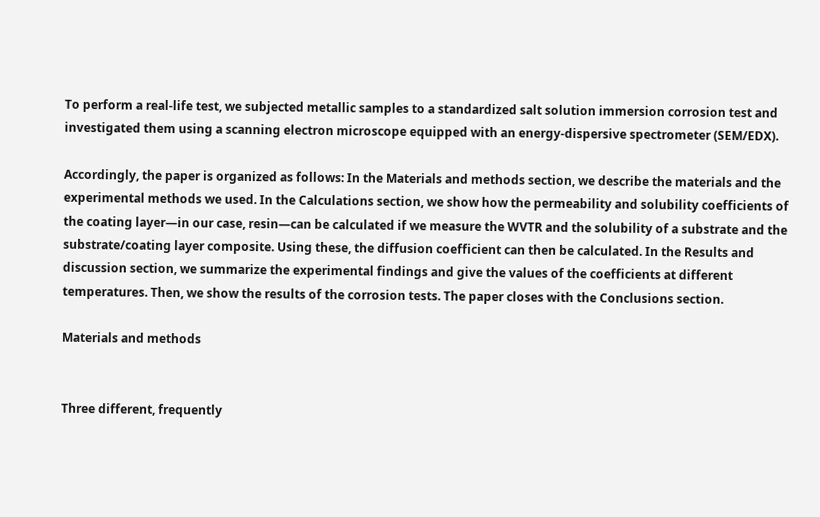To perform a real-life test, we subjected metallic samples to a standardized salt solution immersion corrosion test and investigated them using a scanning electron microscope equipped with an energy-dispersive spectrometer (SEM/EDX).

Accordingly, the paper is organized as follows: In the Materials and methods section, we describe the materials and the experimental methods we used. In the Calculations section, we show how the permeability and solubility coefficients of the coating layer—in our case, resin—can be calculated if we measure the WVTR and the solubility of a substrate and the substrate/coating layer composite. Using these, the diffusion coefficient can then be calculated. In the Results and discussion section, we summarize the experimental findings and give the values of the coefficients at different temperatures. Then, we show the results of the corrosion tests. The paper closes with the Conclusions section.

Materials and methods


Three different, frequently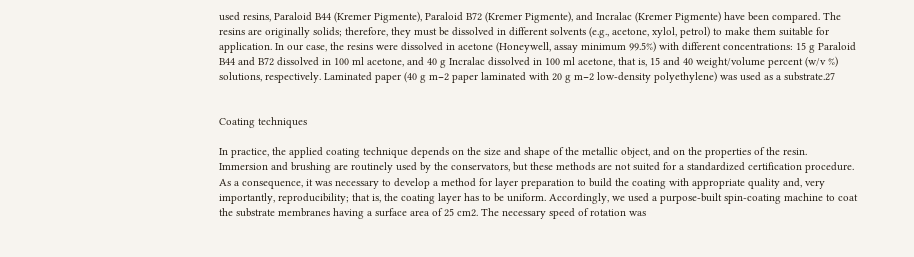used resins, Paraloid B44 (Kremer Pigmente), Paraloid B72 (Kremer Pigmente), and Incralac (Kremer Pigmente) have been compared. The resins are originally solids; therefore, they must be dissolved in different solvents (e.g., acetone, xylol, petrol) to make them suitable for application. In our case, the resins were dissolved in acetone (Honeywell, assay minimum 99.5%) with different concentrations: 15 g Paraloid B44 and B72 dissolved in 100 ml acetone, and 40 g Incralac dissolved in 100 ml acetone, that is, 15 and 40 weight/volume percent (w/v %) solutions, respectively. Laminated paper (40 g m−2 paper laminated with 20 g m−2 low-density polyethylene) was used as a substrate.27


Coating techniques

In practice, the applied coating technique depends on the size and shape of the metallic object, and on the properties of the resin. Immersion and brushing are routinely used by the conservators, but these methods are not suited for a standardized certification procedure. As a consequence, it was necessary to develop a method for layer preparation to build the coating with appropriate quality and, very importantly, reproducibility; that is, the coating layer has to be uniform. Accordingly, we used a purpose-built spin-coating machine to coat the substrate membranes having a surface area of 25 cm2. The necessary speed of rotation was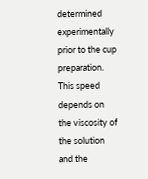determined experimentally prior to the cup preparation. This speed depends on the viscosity of the solution and the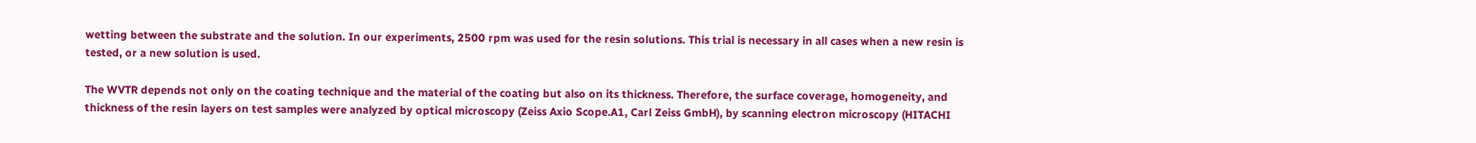wetting between the substrate and the solution. In our experiments, 2500 rpm was used for the resin solutions. This trial is necessary in all cases when a new resin is tested, or a new solution is used.

The WVTR depends not only on the coating technique and the material of the coating but also on its thickness. Therefore, the surface coverage, homogeneity, and thickness of the resin layers on test samples were analyzed by optical microscopy (Zeiss Axio Scope.A1, Carl Zeiss GmbH), by scanning electron microscopy (HITACHI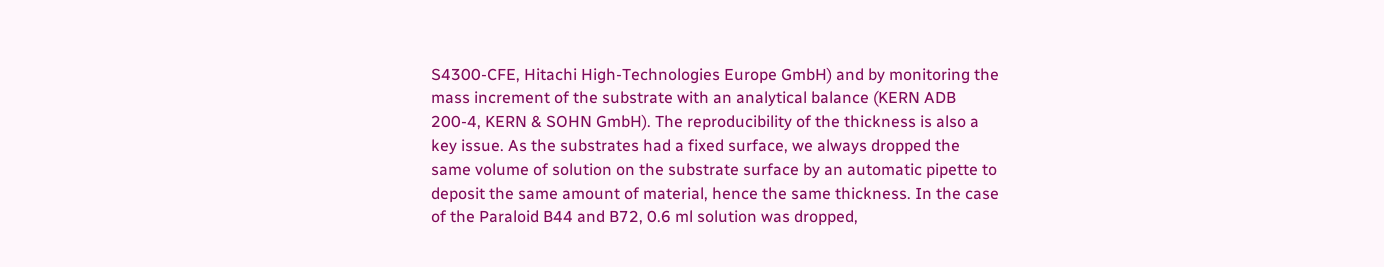S4300-CFE, Hitachi High-Technologies Europe GmbH) and by monitoring the mass increment of the substrate with an analytical balance (KERN ADB 200-4, KERN & SOHN GmbH). The reproducibility of the thickness is also a key issue. As the substrates had a fixed surface, we always dropped the same volume of solution on the substrate surface by an automatic pipette to deposit the same amount of material, hence the same thickness. In the case of the Paraloid B44 and B72, 0.6 ml solution was dropped,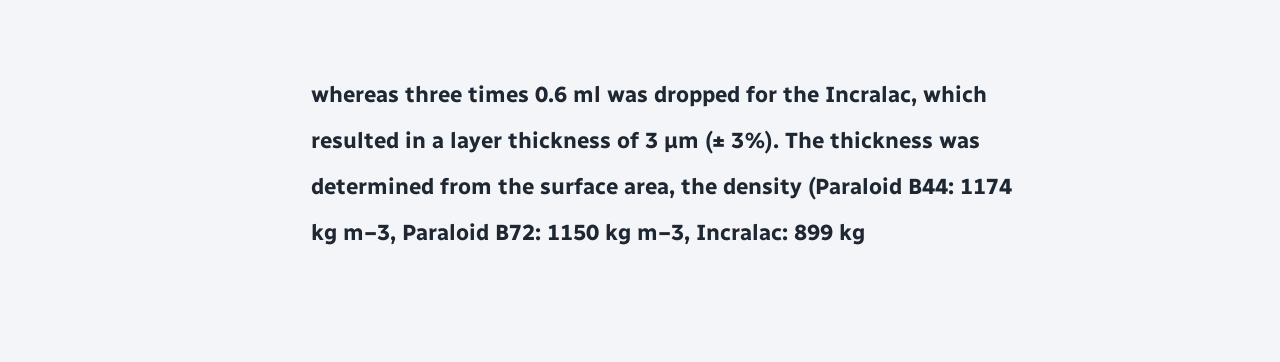whereas three times 0.6 ml was dropped for the Incralac, which resulted in a layer thickness of 3 µm (± 3%). The thickness was determined from the surface area, the density (Paraloid B44: 1174 kg m−3, Paraloid B72: 1150 kg m−3, Incralac: 899 kg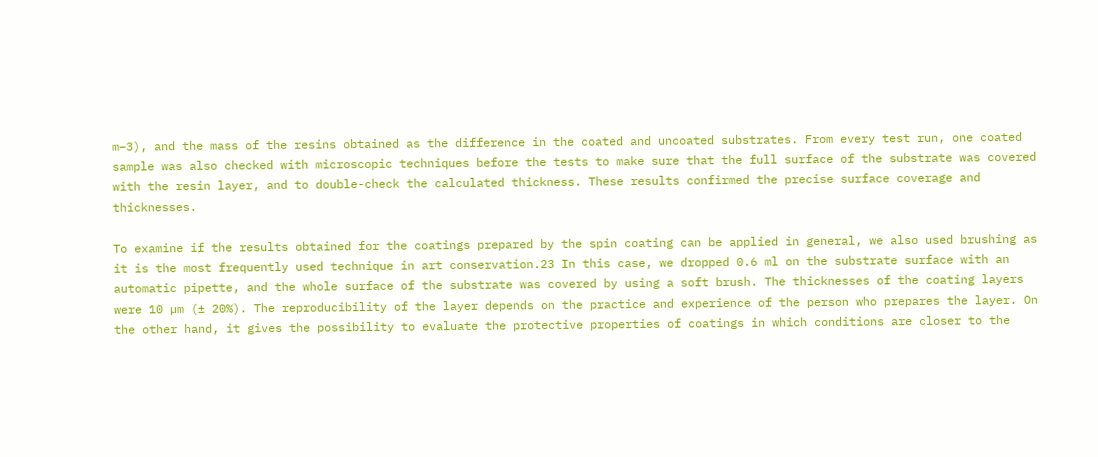m−3), and the mass of the resins obtained as the difference in the coated and uncoated substrates. From every test run, one coated sample was also checked with microscopic techniques before the tests to make sure that the full surface of the substrate was covered with the resin layer, and to double-check the calculated thickness. These results confirmed the precise surface coverage and thicknesses.

To examine if the results obtained for the coatings prepared by the spin coating can be applied in general, we also used brushing as it is the most frequently used technique in art conservation.23 In this case, we dropped 0.6 ml on the substrate surface with an automatic pipette, and the whole surface of the substrate was covered by using a soft brush. The thicknesses of the coating layers were 10 µm (± 20%). The reproducibility of the layer depends on the practice and experience of the person who prepares the layer. On the other hand, it gives the possibility to evaluate the protective properties of coatings in which conditions are closer to the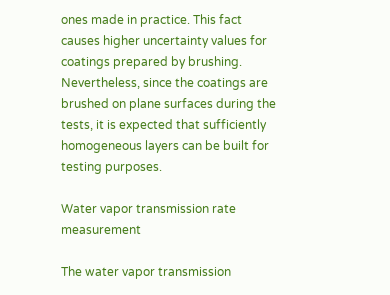ones made in practice. This fact causes higher uncertainty values for coatings prepared by brushing. Nevertheless, since the coatings are brushed on plane surfaces during the tests, it is expected that sufficiently homogeneous layers can be built for testing purposes.

Water vapor transmission rate measurement

The water vapor transmission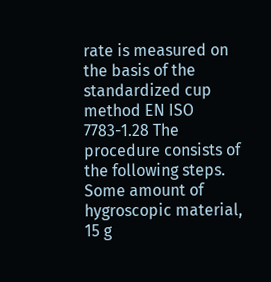rate is measured on the basis of the standardized cup method EN ISO 7783-1.28 The procedure consists of the following steps. Some amount of hygroscopic material, 15 g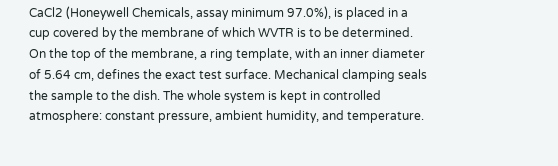CaCl2 (Honeywell Chemicals, assay minimum 97.0%), is placed in a cup covered by the membrane of which WVTR is to be determined. On the top of the membrane, a ring template, with an inner diameter of 5.64 cm, defines the exact test surface. Mechanical clamping seals the sample to the dish. The whole system is kept in controlled atmosphere: constant pressure, ambient humidity, and temperature.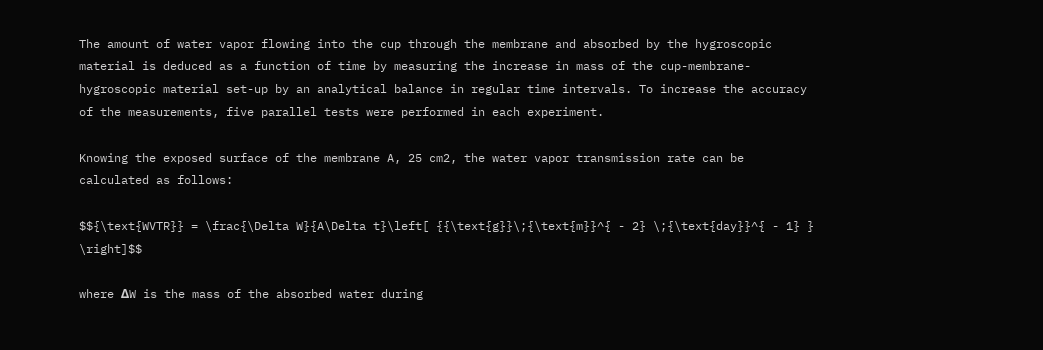The amount of water vapor flowing into the cup through the membrane and absorbed by the hygroscopic material is deduced as a function of time by measuring the increase in mass of the cup-membrane-hygroscopic material set-up by an analytical balance in regular time intervals. To increase the accuracy of the measurements, five parallel tests were performed in each experiment.

Knowing the exposed surface of the membrane A, 25 cm2, the water vapor transmission rate can be calculated as follows:

$${\text{WVTR}} = \frac{\Delta W}{A\Delta t}\left[ {{\text{g}}\;{\text{m}}^{ - 2} \;{\text{day}}^{ - 1} } \right]$$

where ΔW is the mass of the absorbed water during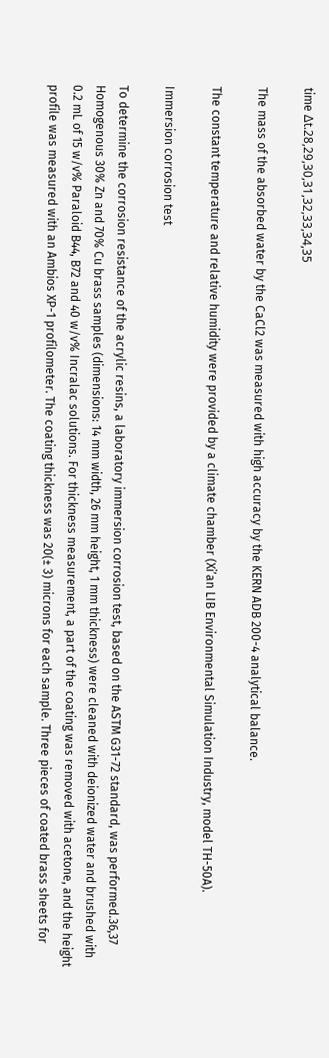time Δt.28,29,30,31,32,33,34,35

The mass of the absorbed water by the CaCl2 was measured with high accuracy by the KERN ADB 200-4 analytical balance.

The constant temperature and relative humidity were provided by a climate chamber (Xi’an LIB Environmental Simulation Industry, model TH-50A).

Immersion corrosion test

To determine the corrosion resistance of the acrylic resins, a laboratory immersion corrosion test, based on the ASTM G31-72 standard, was performed.36,37 Homogenous 30% Zn and 70% Cu brass samples (dimensions: 14 mm width, 26 mm height, 1 mm thickness) were cleaned with deionized water and brushed with 0.2 mL of 15 w/v% Paraloid B44, B72 and 40 w/v% Incralac solutions. For thickness measurement, a part of the coating was removed with acetone, and the height profile was measured with an Ambios XP-1 profilometer. The coating thickness was 20(± 3) microns for each sample. Three pieces of coated brass sheets for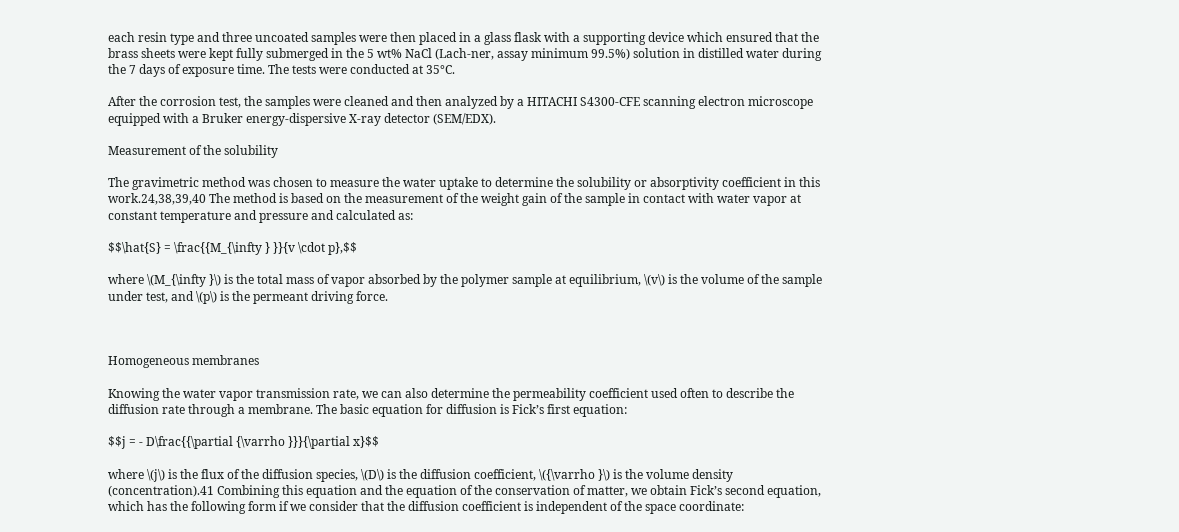each resin type and three uncoated samples were then placed in a glass flask with a supporting device which ensured that the brass sheets were kept fully submerged in the 5 wt% NaCl (Lach-ner, assay minimum 99.5%) solution in distilled water during the 7 days of exposure time. The tests were conducted at 35°C.

After the corrosion test, the samples were cleaned and then analyzed by a HITACHI S4300-CFE scanning electron microscope equipped with a Bruker energy-dispersive X-ray detector (SEM/EDX).

Measurement of the solubility

The gravimetric method was chosen to measure the water uptake to determine the solubility or absorptivity coefficient in this work.24,38,39,40 The method is based on the measurement of the weight gain of the sample in contact with water vapor at constant temperature and pressure and calculated as:

$$\hat{S} = \frac{{M_{\infty } }}{v \cdot p},$$

where \(M_{\infty }\) is the total mass of vapor absorbed by the polymer sample at equilibrium, \(v\) is the volume of the sample under test, and \(p\) is the permeant driving force.



Homogeneous membranes

Knowing the water vapor transmission rate, we can also determine the permeability coefficient used often to describe the diffusion rate through a membrane. The basic equation for diffusion is Fick’s first equation:

$$j = - D\frac{{\partial {\varrho }}}{\partial x}$$

where \(j\) is the flux of the diffusion species, \(D\) is the diffusion coefficient, \({\varrho }\) is the volume density (concentration).41 Combining this equation and the equation of the conservation of matter, we obtain Fick’s second equation, which has the following form if we consider that the diffusion coefficient is independent of the space coordinate: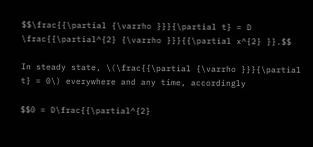$$\frac{{\partial {\varrho }}}{\partial t} = D \frac{{\partial^{2} {\varrho }}}{{\partial x^{2} }}.$$

In steady state, \(\frac{{\partial {\varrho }}}{\partial t} = 0\) everywhere and any time, accordingly

$$0 = D\frac{{\partial^{2}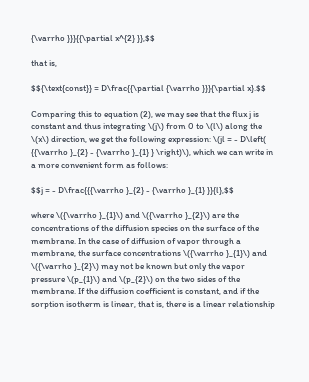{\varrho }}}{{\partial x^{2} }},$$

that is,

$${\text{const}} = D\frac{{\partial {\varrho }}}{\partial x}.$$

Comparing this to equation (2), we may see that the flux j is constant and thus integrating \(j\) from 0 to \(l\) along the \(x\) direction, we get the following expression: \(jl = - D\left( {{\varrho }_{2} - {\varrho }_{1} } \right)\), which we can write in a more convenient form as follows:

$$j = - D\frac{{{\varrho }_{2} - {\varrho }_{1} }}{l},$$

where \({\varrho }_{1}\) and \({\varrho }_{2}\) are the concentrations of the diffusion species on the surface of the membrane. In the case of diffusion of vapor through a membrane, the surface concentrations \({\varrho }_{1}\) and \({\varrho }_{2}\) may not be known but only the vapor pressure \(p_{1}\) and \(p_{2}\) on the two sides of the membrane. If the diffusion coefficient is constant, and if the sorption isotherm is linear, that is, there is a linear relationship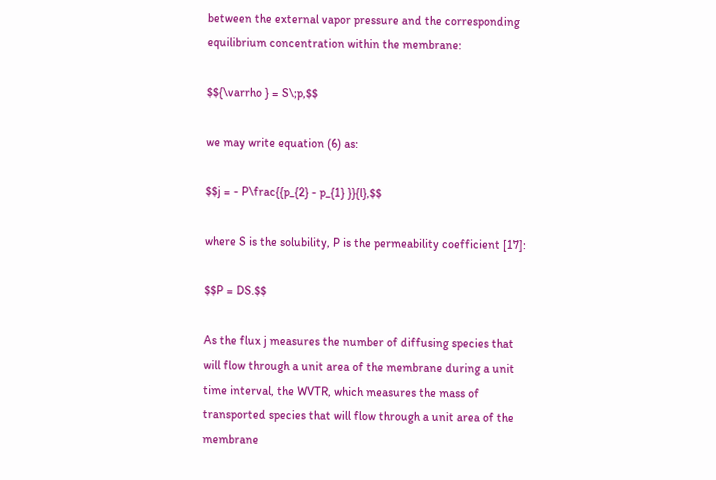between the external vapor pressure and the corresponding equilibrium concentration within the membrane:

$${\varrho } = S\;p,$$

we may write equation (6) as:

$$j = - P\frac{{p_{2} - p_{1} }}{l},$$

where S is the solubility, P is the permeability coefficient [17]:

$$P = DS.$$

As the flux j measures the number of diffusing species that will flow through a unit area of the membrane during a unit time interval, the WVTR, which measures the mass of transported species that will flow through a unit area of the membrane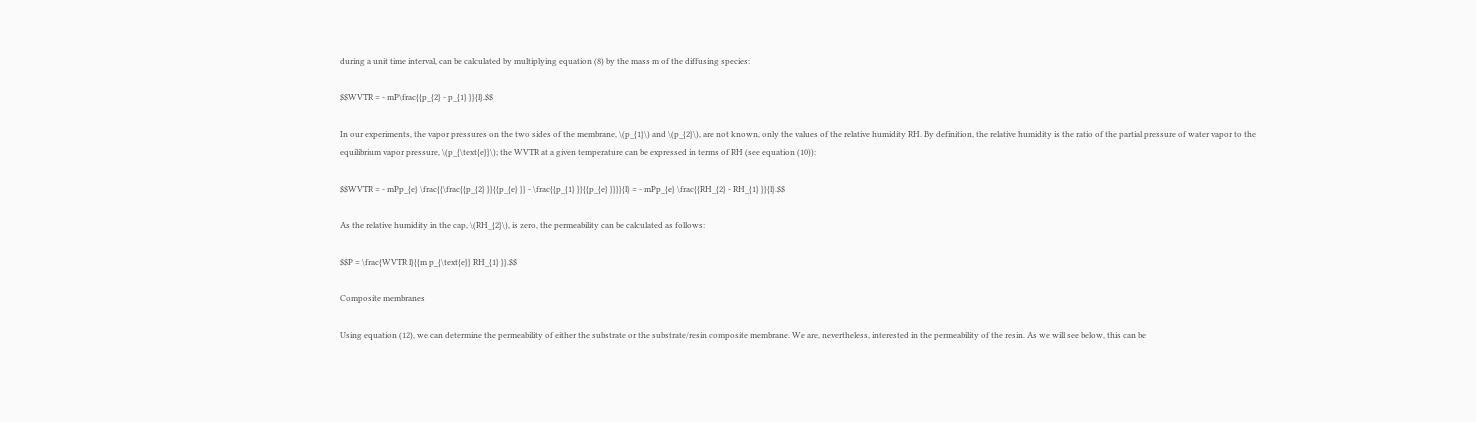during a unit time interval, can be calculated by multiplying equation (8) by the mass m of the diffusing species:

$$WVTR = - mP\frac{{p_{2} - p_{1} }}{l}.$$

In our experiments, the vapor pressures on the two sides of the membrane, \(p_{1}\) and \(p_{2}\), are not known, only the values of the relative humidity RH. By definition, the relative humidity is the ratio of the partial pressure of water vapor to the equilibrium vapor pressure, \(p_{\text{e}}\); the WVTR at a given temperature can be expressed in terms of RH (see equation (10)):

$$WVTR = - mPp_{e} \frac{{\frac{{p_{2} }}{{p_{e} }} - \frac{{p_{1} }}{{p_{e} }}}}{l} = - mPp_{e} \frac{{RH_{2} - RH_{1} }}{l}.$$

As the relative humidity in the cap, \(RH_{2}\), is zero, the permeability can be calculated as follows:

$$P = \frac{WVTR l}{{m p_{\text{e}} RH_{1} }}.$$

Composite membranes

Using equation (12), we can determine the permeability of either the substrate or the substrate/resin composite membrane. We are, nevertheless, interested in the permeability of the resin. As we will see below, this can be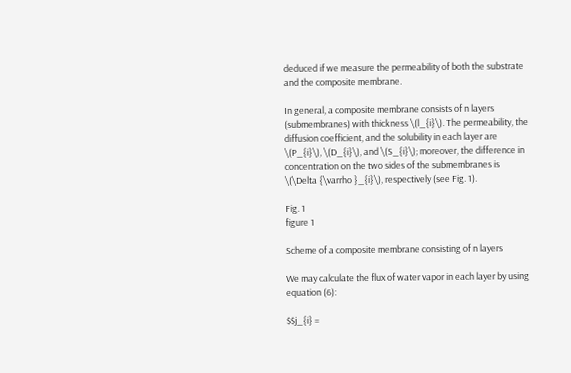deduced if we measure the permeability of both the substrate and the composite membrane.

In general, a composite membrane consists of n layers (submembranes) with thickness \(l_{i}\). The permeability, the diffusion coefficient, and the solubility in each layer are \(P_{i}\), \(D_{i}\), and \(S_{i}\); moreover, the difference in concentration on the two sides of the submembranes is \(\Delta {\varrho }_{i}\), respectively (see Fig. 1).

Fig. 1
figure 1

Scheme of a composite membrane consisting of n layers

We may calculate the flux of water vapor in each layer by using equation (6):

$$j_{i} =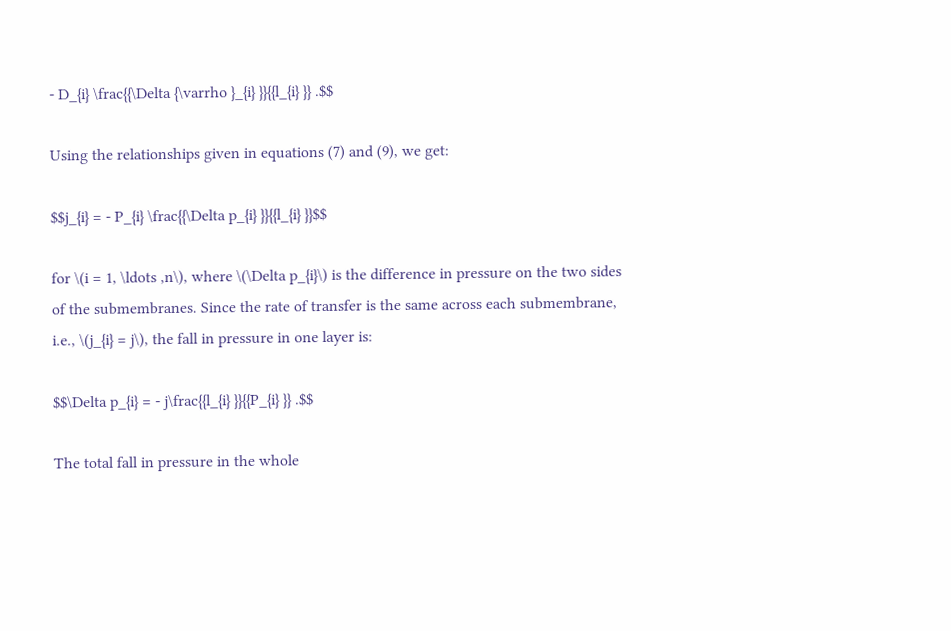- D_{i} \frac{{\Delta {\varrho }_{i} }}{{l_{i} }} .$$

Using the relationships given in equations (7) and (9), we get:

$$j_{i} = - P_{i} \frac{{\Delta p_{i} }}{{l_{i} }}$$

for \(i = 1, \ldots ,n\), where \(\Delta p_{i}\) is the difference in pressure on the two sides of the submembranes. Since the rate of transfer is the same across each submembrane, i.e., \(j_{i} = j\), the fall in pressure in one layer is:

$$\Delta p_{i} = - j\frac{{l_{i} }}{{P_{i} }} .$$

The total fall in pressure in the whole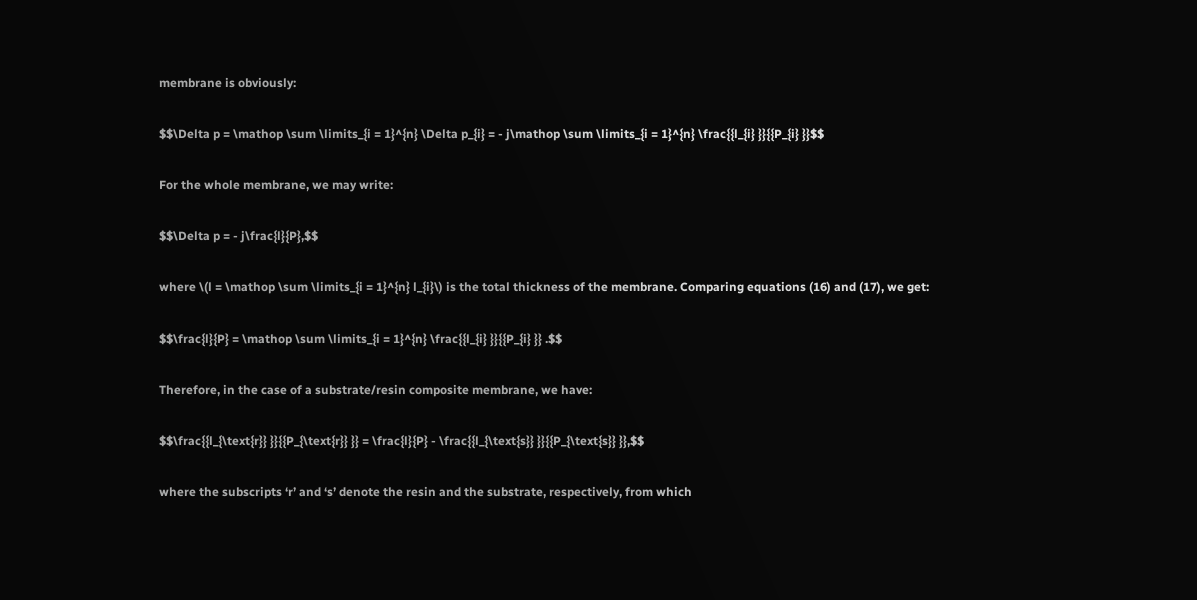membrane is obviously:

$$\Delta p = \mathop \sum \limits_{i = 1}^{n} \Delta p_{i} = - j\mathop \sum \limits_{i = 1}^{n} \frac{{l_{i} }}{{P_{i} }}$$

For the whole membrane, we may write:

$$\Delta p = - j\frac{l}{P},$$

where \(l = \mathop \sum \limits_{i = 1}^{n} l_{i}\) is the total thickness of the membrane. Comparing equations (16) and (17), we get:

$$\frac{l}{P} = \mathop \sum \limits_{i = 1}^{n} \frac{{l_{i} }}{{P_{i} }} .$$

Therefore, in the case of a substrate/resin composite membrane, we have:

$$\frac{{l_{\text{r}} }}{{P_{\text{r}} }} = \frac{l}{P} - \frac{{l_{\text{s}} }}{{P_{\text{s}} }},$$

where the subscripts ‘r’ and ‘s’ denote the resin and the substrate, respectively, from which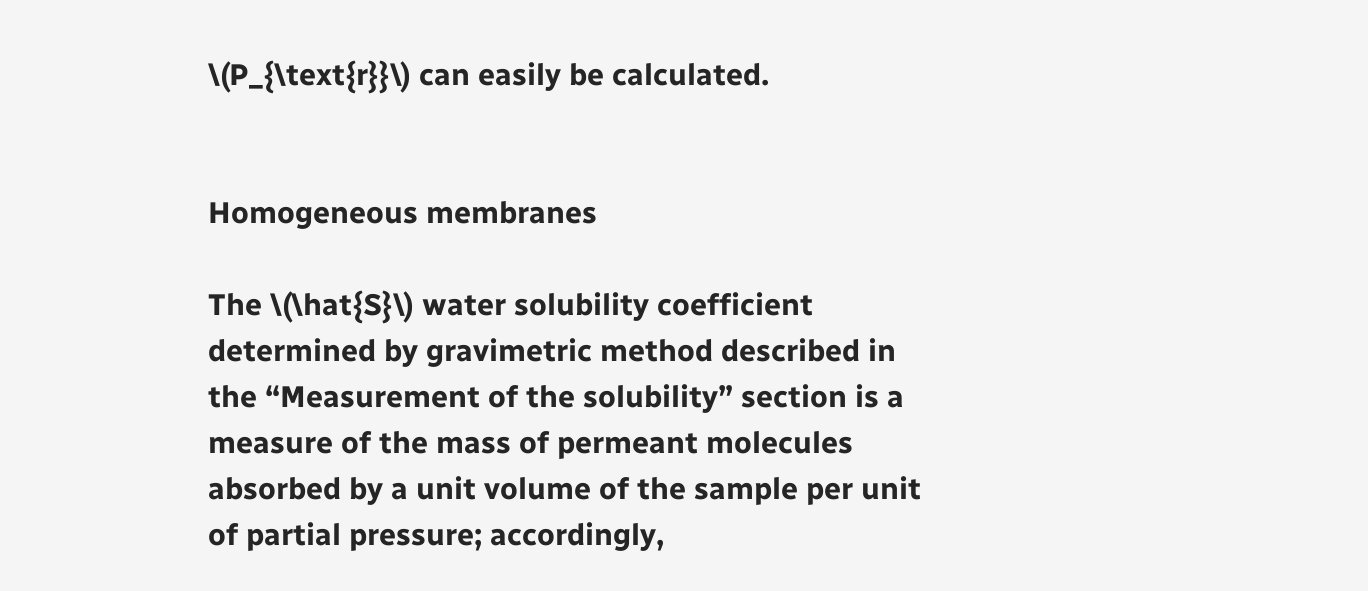\(P_{\text{r}}\) can easily be calculated.


Homogeneous membranes

The \(\hat{S}\) water solubility coefficient determined by gravimetric method described in the “Measurement of the solubility” section is a measure of the mass of permeant molecules absorbed by a unit volume of the sample per unit of partial pressure; accordingly,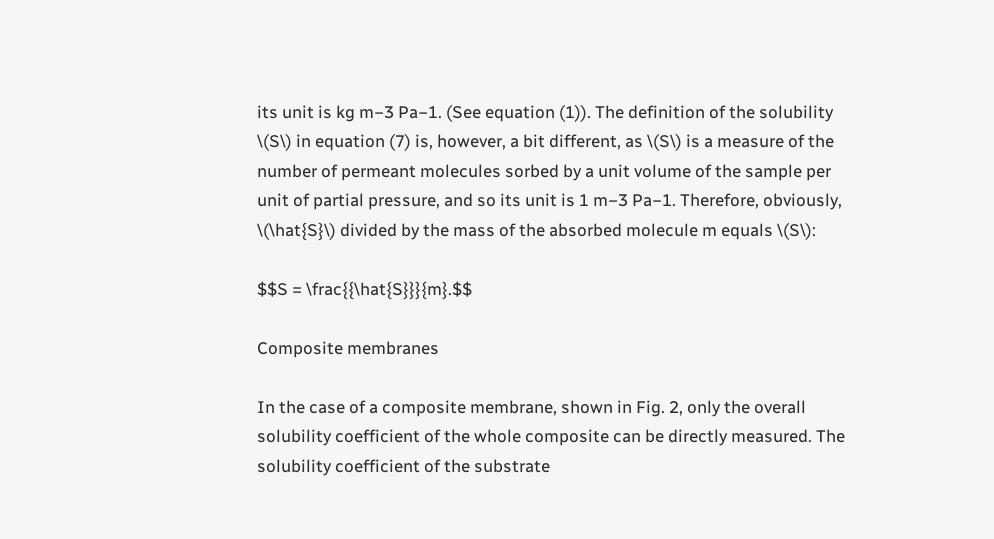its unit is kg m−3 Pa−1. (See equation (1)). The definition of the solubility \(S\) in equation (7) is, however, a bit different, as \(S\) is a measure of the number of permeant molecules sorbed by a unit volume of the sample per unit of partial pressure, and so its unit is 1 m−3 Pa−1. Therefore, obviously, \(\hat{S}\) divided by the mass of the absorbed molecule m equals \(S\):

$$S = \frac{{\hat{S}}}{m}.$$

Composite membranes

In the case of a composite membrane, shown in Fig. 2, only the overall solubility coefficient of the whole composite can be directly measured. The solubility coefficient of the substrate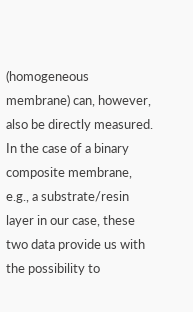(homogeneous membrane) can, however, also be directly measured. In the case of a binary composite membrane, e.g., a substrate/resin layer in our case, these two data provide us with the possibility to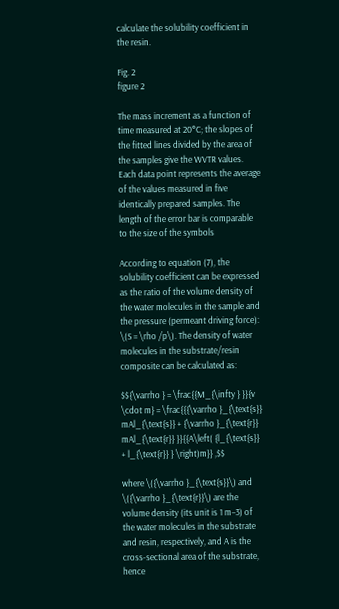calculate the solubility coefficient in the resin.

Fig. 2
figure 2

The mass increment as a function of time measured at 20°C; the slopes of the fitted lines divided by the area of the samples give the WVTR values. Each data point represents the average of the values measured in five identically prepared samples. The length of the error bar is comparable to the size of the symbols

According to equation (7), the solubility coefficient can be expressed as the ratio of the volume density of the water molecules in the sample and the pressure (permeant driving force): \(S = \rho /p\). The density of water molecules in the substrate/resin composite can be calculated as:

$${\varrho } = \frac{{M_{\infty } }}{v \cdot m} = \frac{{{\varrho }_{\text{s}} mAl_{\text{s}} + {\varrho }_{\text{r}} mAl_{\text{r}} }}{{A\left( {l_{\text{s}} + l_{\text{r}} } \right)m}} ,$$

where \({\varrho }_{\text{s}}\) and \({\varrho }_{\text{r}}\) are the volume density (its unit is 1 m−3) of the water molecules in the substrate and resin, respectively, and A is the cross-sectional area of the substrate, hence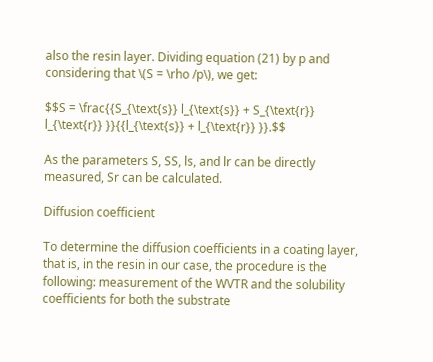also the resin layer. Dividing equation (21) by p and considering that \(S = \rho /p\), we get:

$$S = \frac{{S_{\text{s}} l_{\text{s}} + S_{\text{r}} l_{\text{r}} }}{{l_{\text{s}} + l_{\text{r}} }}.$$

As the parameters S, SS, ls, and lr can be directly measured, Sr can be calculated.

Diffusion coefficient

To determine the diffusion coefficients in a coating layer, that is, in the resin in our case, the procedure is the following: measurement of the WVTR and the solubility coefficients for both the substrate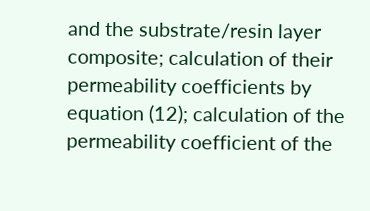and the substrate/resin layer composite; calculation of their permeability coefficients by equation (12); calculation of the permeability coefficient of the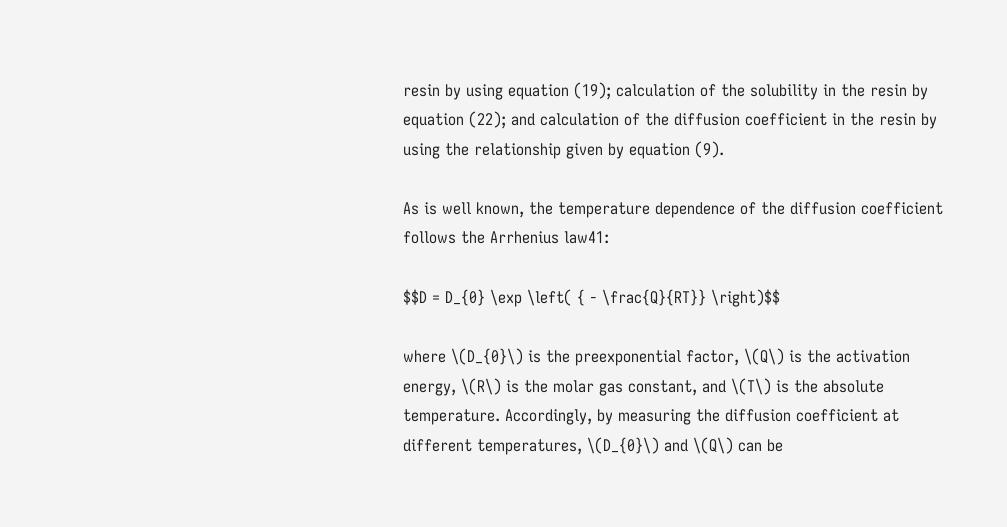resin by using equation (19); calculation of the solubility in the resin by equation (22); and calculation of the diffusion coefficient in the resin by using the relationship given by equation (9).

As is well known, the temperature dependence of the diffusion coefficient follows the Arrhenius law41:

$$D = D_{0} \exp \left( { - \frac{Q}{RT}} \right)$$

where \(D_{0}\) is the preexponential factor, \(Q\) is the activation energy, \(R\) is the molar gas constant, and \(T\) is the absolute temperature. Accordingly, by measuring the diffusion coefficient at different temperatures, \(D_{0}\) and \(Q\) can be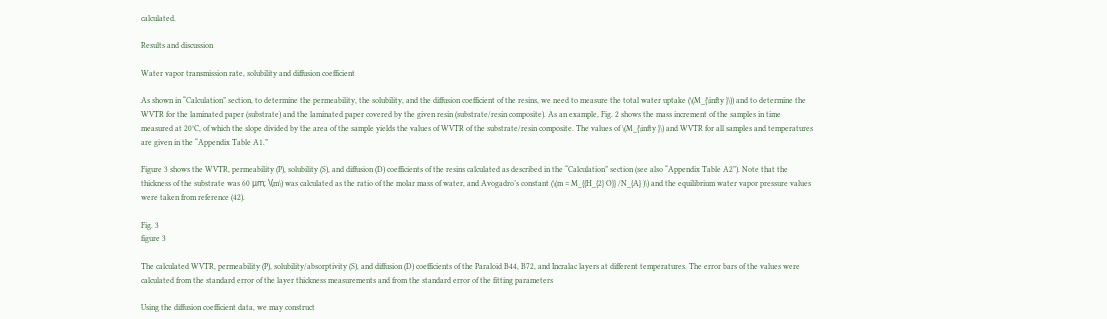calculated.

Results and discussion

Water vapor transmission rate, solubility and diffusion coefficient

As shown in “Calculation” section, to determine the permeability, the solubility, and the diffusion coefficient of the resins, we need to measure the total water uptake (\(M_{\infty }\)) and to determine the WVTR for the laminated paper (substrate) and the laminated paper covered by the given resin (substrate/resin composite). As an example, Fig. 2 shows the mass increment of the samples in time measured at 20°C, of which the slope divided by the area of the sample yields the values of WVTR of the substrate/resin composite. The values of \(M_{\infty }\) and WVTR for all samples and temperatures are given in the “Appendix Table A1.”

Figure 3 shows the WVTR, permeability (P), solubility (S), and diffusion (D) coefficients of the resins calculated as described in the “Calculation” section (see also “Appendix Table A2”). Note that the thickness of the substrate was 60 μm; \(m\) was calculated as the ratio of the molar mass of water, and Avogadro’s constant (\(m = M_{{H_{2} O}} /N_{A} )\) and the equilibrium water vapor pressure values were taken from reference (42).

Fig. 3
figure 3

The calculated WVTR, permeability (P), solubility/absorptivity (S), and diffusion (D) coefficients of the Paraloid B44, B72, and Incralac layers at different temperatures. The error bars of the values were calculated from the standard error of the layer thickness measurements and from the standard error of the fitting parameters

Using the diffusion coefficient data, we may construct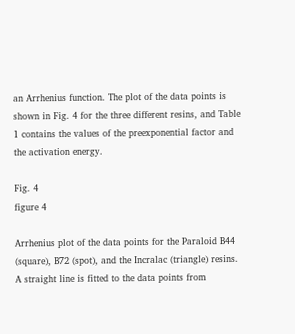an Arrhenius function. The plot of the data points is shown in Fig. 4 for the three different resins, and Table 1 contains the values of the preexponential factor and the activation energy.

Fig. 4
figure 4

Arrhenius plot of the data points for the Paraloid B44 (square), B72 (spot), and the Incralac (triangle) resins. A straight line is fitted to the data points from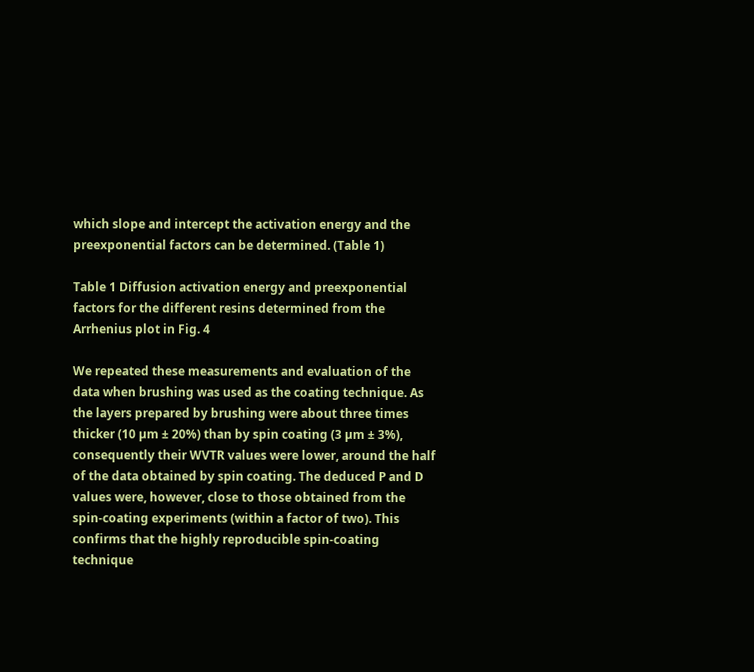which slope and intercept the activation energy and the preexponential factors can be determined. (Table 1)

Table 1 Diffusion activation energy and preexponential factors for the different resins determined from the Arrhenius plot in Fig. 4

We repeated these measurements and evaluation of the data when brushing was used as the coating technique. As the layers prepared by brushing were about three times thicker (10 µm ± 20%) than by spin coating (3 µm ± 3%), consequently their WVTR values were lower, around the half of the data obtained by spin coating. The deduced P and D values were, however, close to those obtained from the spin-coating experiments (within a factor of two). This confirms that the highly reproducible spin-coating technique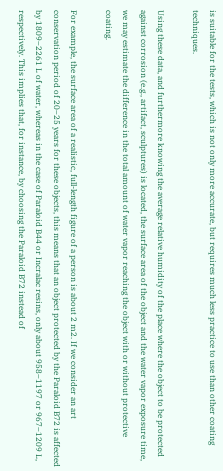is suitable for the tests, which is not only more accurate, but requires much less practice to use than other coating techniques.

Using these data, and furthermore knowing the average relative humidity of the place where the object to be protected against corrosion (e.g., artifact, sculptures) is located, the surface area of the object and the water vapor exposure time, we may estimate the difference in the total amount of water vapor reaching the object with or without protective coating.

For example, the surface area of a realistic, full-length figure of a person is about 2 m2. If we consider an art conservation period of 20–25 years for these objects, this means that an object protected by the Paraloid B72 is affected by 1809–2261 L of water, whereas in the case of Paraloid B44 or Incralac resins, only about 958–1197 or 967–1209 L, respectively. This implies that, for instance, by choosing the Paraloid B72 instead of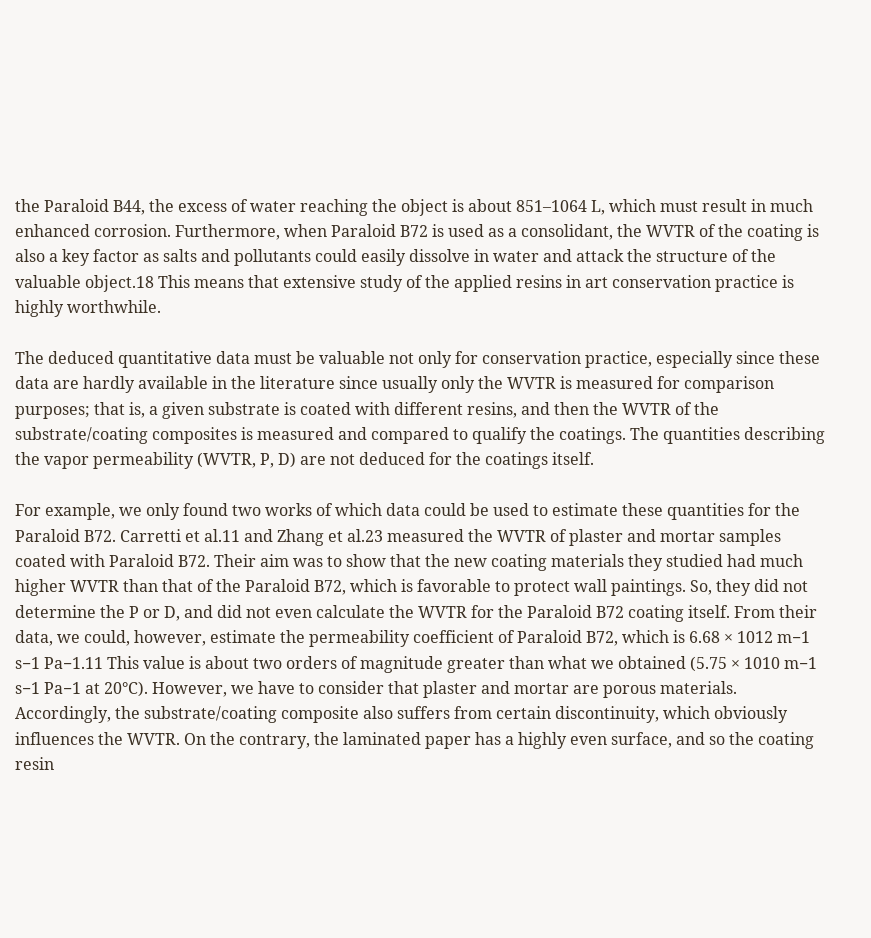the Paraloid B44, the excess of water reaching the object is about 851–1064 L, which must result in much enhanced corrosion. Furthermore, when Paraloid B72 is used as a consolidant, the WVTR of the coating is also a key factor as salts and pollutants could easily dissolve in water and attack the structure of the valuable object.18 This means that extensive study of the applied resins in art conservation practice is highly worthwhile.

The deduced quantitative data must be valuable not only for conservation practice, especially since these data are hardly available in the literature since usually only the WVTR is measured for comparison purposes; that is, a given substrate is coated with different resins, and then the WVTR of the substrate/coating composites is measured and compared to qualify the coatings. The quantities describing the vapor permeability (WVTR, P, D) are not deduced for the coatings itself.

For example, we only found two works of which data could be used to estimate these quantities for the Paraloid B72. Carretti et al.11 and Zhang et al.23 measured the WVTR of plaster and mortar samples coated with Paraloid B72. Their aim was to show that the new coating materials they studied had much higher WVTR than that of the Paraloid B72, which is favorable to protect wall paintings. So, they did not determine the P or D, and did not even calculate the WVTR for the Paraloid B72 coating itself. From their data, we could, however, estimate the permeability coefficient of Paraloid B72, which is 6.68 × 1012 m−1 s−1 Pa−1.11 This value is about two orders of magnitude greater than what we obtained (5.75 × 1010 m−1 s−1 Pa−1 at 20°C). However, we have to consider that plaster and mortar are porous materials. Accordingly, the substrate/coating composite also suffers from certain discontinuity, which obviously influences the WVTR. On the contrary, the laminated paper has a highly even surface, and so the coating resin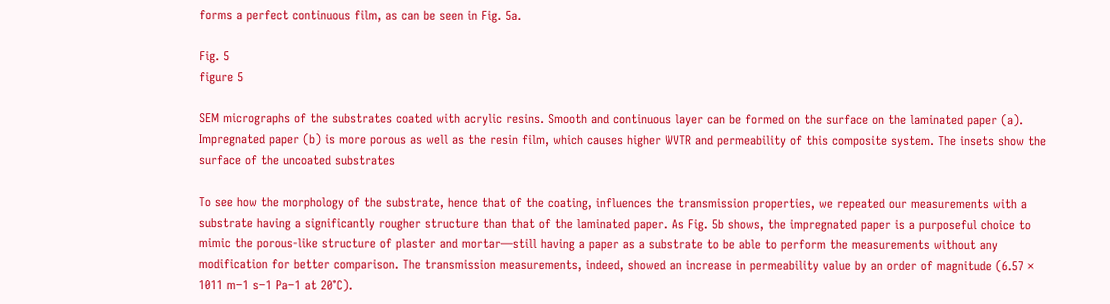forms a perfect continuous film, as can be seen in Fig. 5a.

Fig. 5
figure 5

SEM micrographs of the substrates coated with acrylic resins. Smooth and continuous layer can be formed on the surface on the laminated paper (a). Impregnated paper (b) is more porous as well as the resin film, which causes higher WVTR and permeability of this composite system. The insets show the surface of the uncoated substrates

To see how the morphology of the substrate, hence that of the coating, influences the transmission properties, we repeated our measurements with a substrate having a significantly rougher structure than that of the laminated paper. As Fig. 5b shows, the impregnated paper is a purposeful choice to mimic the porous-like structure of plaster and mortar—still having a paper as a substrate to be able to perform the measurements without any modification for better comparison. The transmission measurements, indeed, showed an increase in permeability value by an order of magnitude (6.57 × 1011 m−1 s−1 Pa−1 at 20°C).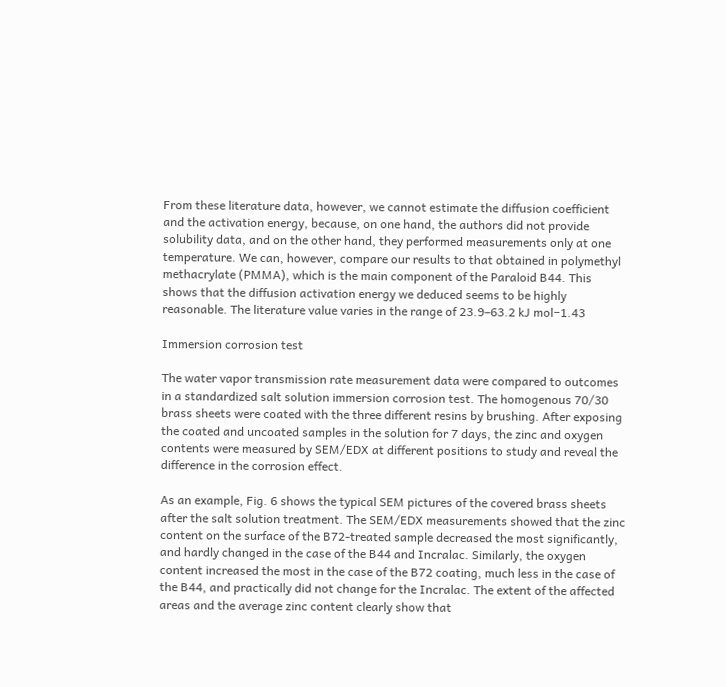From these literature data, however, we cannot estimate the diffusion coefficient and the activation energy, because, on one hand, the authors did not provide solubility data, and on the other hand, they performed measurements only at one temperature. We can, however, compare our results to that obtained in polymethyl methacrylate (PMMA), which is the main component of the Paraloid B44. This shows that the diffusion activation energy we deduced seems to be highly reasonable. The literature value varies in the range of 23.9–63.2 kJ mol−1.43

Immersion corrosion test

The water vapor transmission rate measurement data were compared to outcomes in a standardized salt solution immersion corrosion test. The homogenous 70/30 brass sheets were coated with the three different resins by brushing. After exposing the coated and uncoated samples in the solution for 7 days, the zinc and oxygen contents were measured by SEM/EDX at different positions to study and reveal the difference in the corrosion effect.

As an example, Fig. 6 shows the typical SEM pictures of the covered brass sheets after the salt solution treatment. The SEM/EDX measurements showed that the zinc content on the surface of the B72-treated sample decreased the most significantly, and hardly changed in the case of the B44 and Incralac. Similarly, the oxygen content increased the most in the case of the B72 coating, much less in the case of the B44, and practically did not change for the Incralac. The extent of the affected areas and the average zinc content clearly show that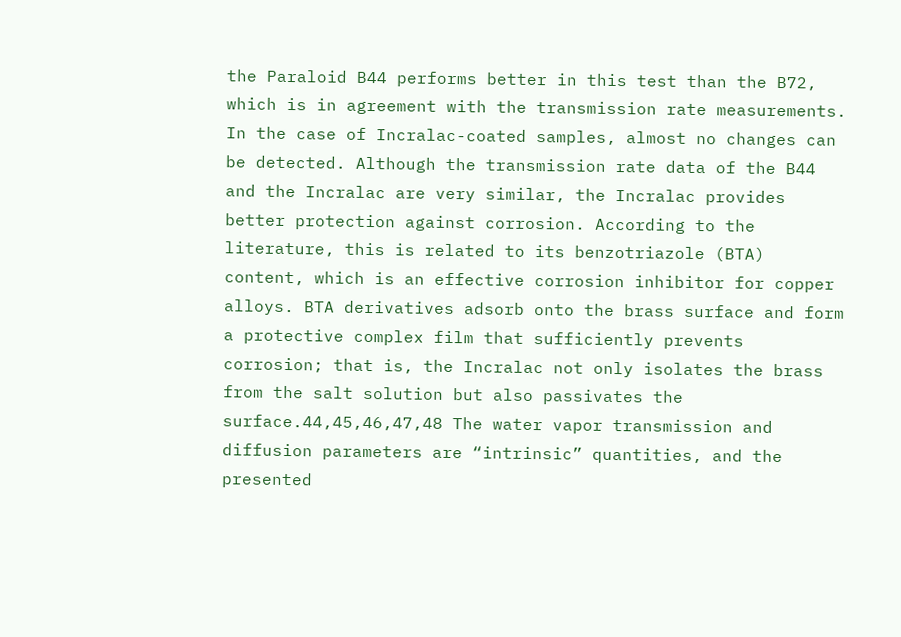the Paraloid B44 performs better in this test than the B72, which is in agreement with the transmission rate measurements. In the case of Incralac-coated samples, almost no changes can be detected. Although the transmission rate data of the B44 and the Incralac are very similar, the Incralac provides better protection against corrosion. According to the literature, this is related to its benzotriazole (BTA) content, which is an effective corrosion inhibitor for copper alloys. BTA derivatives adsorb onto the brass surface and form a protective complex film that sufficiently prevents corrosion; that is, the Incralac not only isolates the brass from the salt solution but also passivates the surface.44,45,46,47,48 The water vapor transmission and diffusion parameters are “intrinsic” quantities, and the presented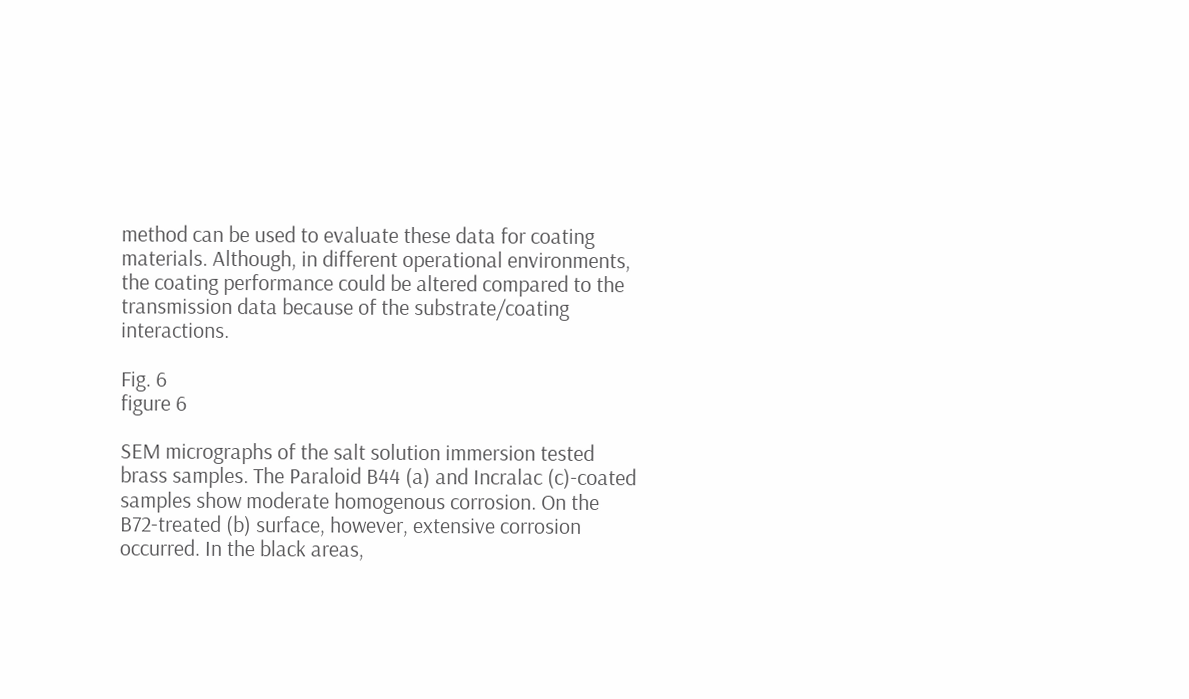method can be used to evaluate these data for coating materials. Although, in different operational environments, the coating performance could be altered compared to the transmission data because of the substrate/coating interactions.

Fig. 6
figure 6

SEM micrographs of the salt solution immersion tested brass samples. The Paraloid B44 (a) and Incralac (c)-coated samples show moderate homogenous corrosion. On the B72-treated (b) surface, however, extensive corrosion occurred. In the black areas,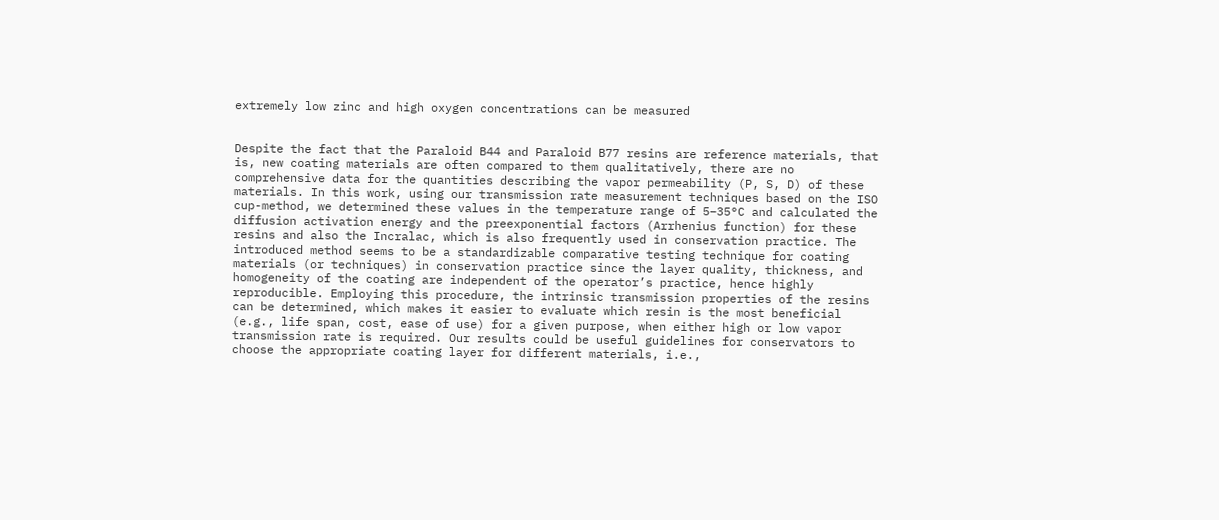extremely low zinc and high oxygen concentrations can be measured


Despite the fact that the Paraloid B44 and Paraloid B77 resins are reference materials, that is, new coating materials are often compared to them qualitatively, there are no comprehensive data for the quantities describing the vapor permeability (P, S, D) of these materials. In this work, using our transmission rate measurement techniques based on the ISO cup-method, we determined these values in the temperature range of 5–35°C and calculated the diffusion activation energy and the preexponential factors (Arrhenius function) for these resins and also the Incralac, which is also frequently used in conservation practice. The introduced method seems to be a standardizable comparative testing technique for coating materials (or techniques) in conservation practice since the layer quality, thickness, and homogeneity of the coating are independent of the operator’s practice, hence highly reproducible. Employing this procedure, the intrinsic transmission properties of the resins can be determined, which makes it easier to evaluate which resin is the most beneficial (e.g., life span, cost, ease of use) for a given purpose, when either high or low vapor transmission rate is required. Our results could be useful guidelines for conservators to choose the appropriate coating layer for different materials, i.e.,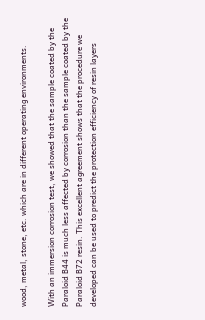wood, metal, stone, etc. which are in different operating environments.

With an immersion corrosion test, we showed that the sample coated by the Paraloid B44 is much less affected by corrosion than the sample coated by the Paraloid B72 resin. This excellent agreement shows that the procedure we developed can be used to predict the protection efficiency of resin layers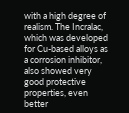with a high degree of realism. The Incralac, which was developed for Cu-based alloys as a corrosion inhibitor, also showed very good protective properties, even better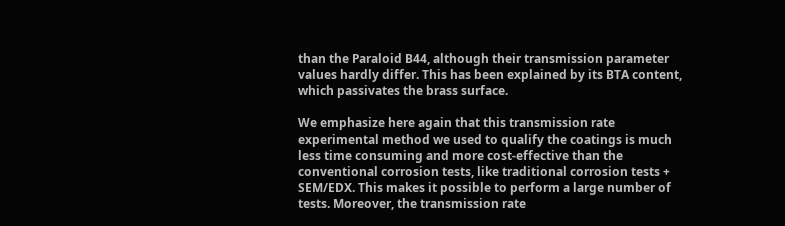than the Paraloid B44, although their transmission parameter values hardly differ. This has been explained by its BTA content, which passivates the brass surface.

We emphasize here again that this transmission rate experimental method we used to qualify the coatings is much less time consuming and more cost-effective than the conventional corrosion tests, like traditional corrosion tests + SEM/EDX. This makes it possible to perform a large number of tests. Moreover, the transmission rate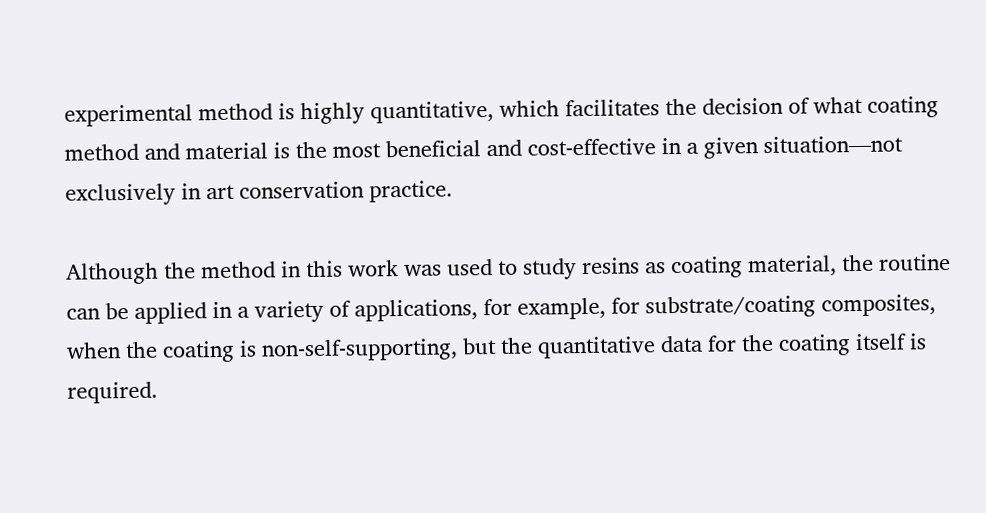experimental method is highly quantitative, which facilitates the decision of what coating method and material is the most beneficial and cost-effective in a given situation—not exclusively in art conservation practice.

Although the method in this work was used to study resins as coating material, the routine can be applied in a variety of applications, for example, for substrate/coating composites, when the coating is non-self-supporting, but the quantitative data for the coating itself is required.